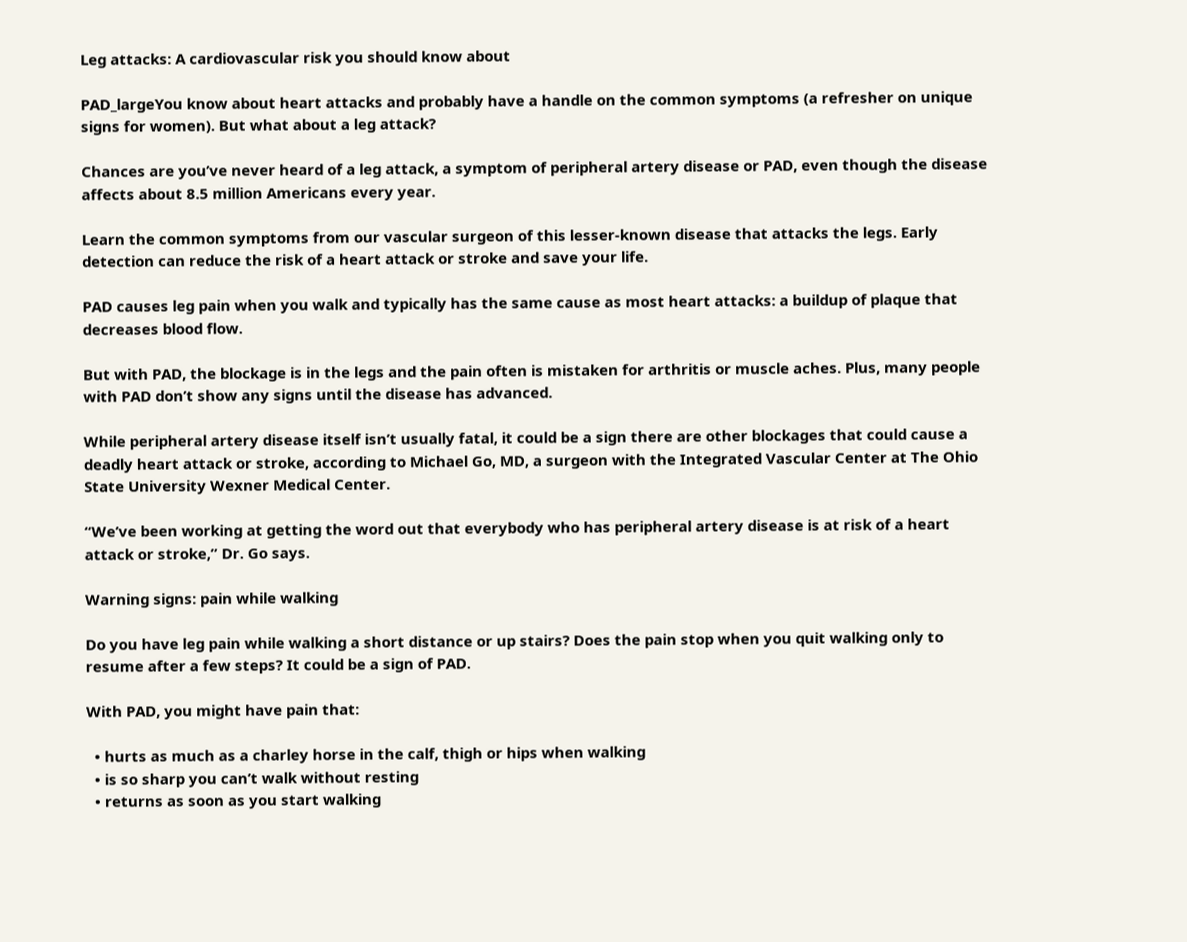Leg attacks: A cardiovascular risk you should know about

PAD_largeYou know about heart attacks and probably have a handle on the common symptoms (a refresher on unique signs for women). But what about a leg attack?

Chances are you’ve never heard of a leg attack, a symptom of peripheral artery disease or PAD, even though the disease affects about 8.5 million Americans every year.

Learn the common symptoms from our vascular surgeon of this lesser-known disease that attacks the legs. Early detection can reduce the risk of a heart attack or stroke and save your life.

PAD causes leg pain when you walk and typically has the same cause as most heart attacks: a buildup of plaque that decreases blood flow.

But with PAD, the blockage is in the legs and the pain often is mistaken for arthritis or muscle aches. Plus, many people with PAD don’t show any signs until the disease has advanced.

While peripheral artery disease itself isn’t usually fatal, it could be a sign there are other blockages that could cause a deadly heart attack or stroke, according to Michael Go, MD, a surgeon with the Integrated Vascular Center at The Ohio State University Wexner Medical Center.

“We’ve been working at getting the word out that everybody who has peripheral artery disease is at risk of a heart attack or stroke,” Dr. Go says.

Warning signs: pain while walking

Do you have leg pain while walking a short distance or up stairs? Does the pain stop when you quit walking only to resume after a few steps? It could be a sign of PAD.

With PAD, you might have pain that:

  • hurts as much as a charley horse in the calf, thigh or hips when walking
  • is so sharp you can’t walk without resting
  • returns as soon as you start walking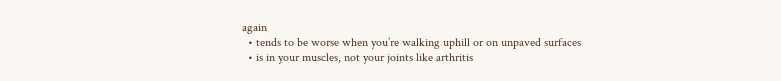again
  • tends to be worse when you’re walking uphill or on unpaved surfaces
  • is in your muscles, not your joints like arthritis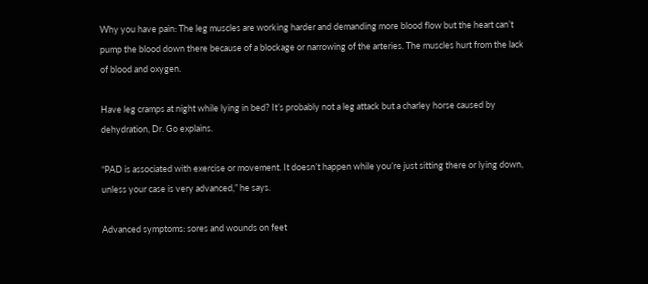Why you have pain: The leg muscles are working harder and demanding more blood flow but the heart can’t pump the blood down there because of a blockage or narrowing of the arteries. The muscles hurt from the lack of blood and oxygen.

Have leg cramps at night while lying in bed? It’s probably not a leg attack but a charley horse caused by dehydration, Dr. Go explains.

“PAD is associated with exercise or movement. It doesn’t happen while you’re just sitting there or lying down, unless your case is very advanced,” he says.

Advanced symptoms: sores and wounds on feet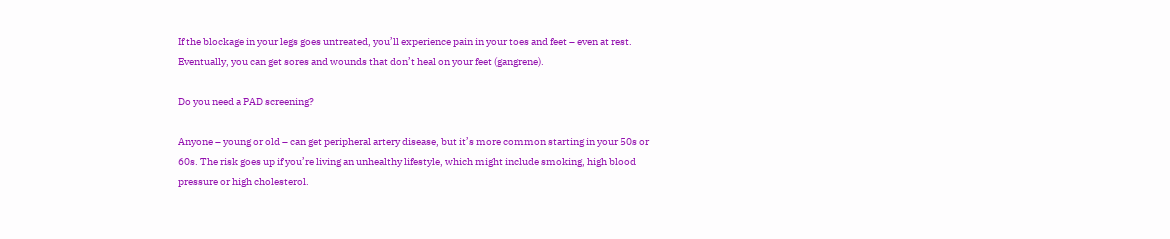If the blockage in your legs goes untreated, you’ll experience pain in your toes and feet – even at rest. Eventually, you can get sores and wounds that don’t heal on your feet (gangrene).

Do you need a PAD screening?

Anyone – young or old – can get peripheral artery disease, but it’s more common starting in your 50s or 60s. The risk goes up if you’re living an unhealthy lifestyle, which might include smoking, high blood pressure or high cholesterol.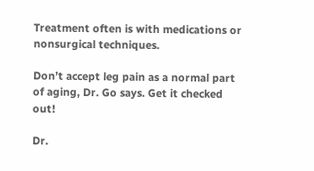Treatment often is with medications or nonsurgical techniques.

Don’t accept leg pain as a normal part of aging, Dr. Go says. Get it checked out!

Dr.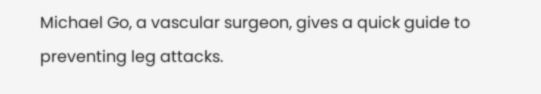Michael Go, a vascular surgeon, gives a quick guide to preventing leg attacks.